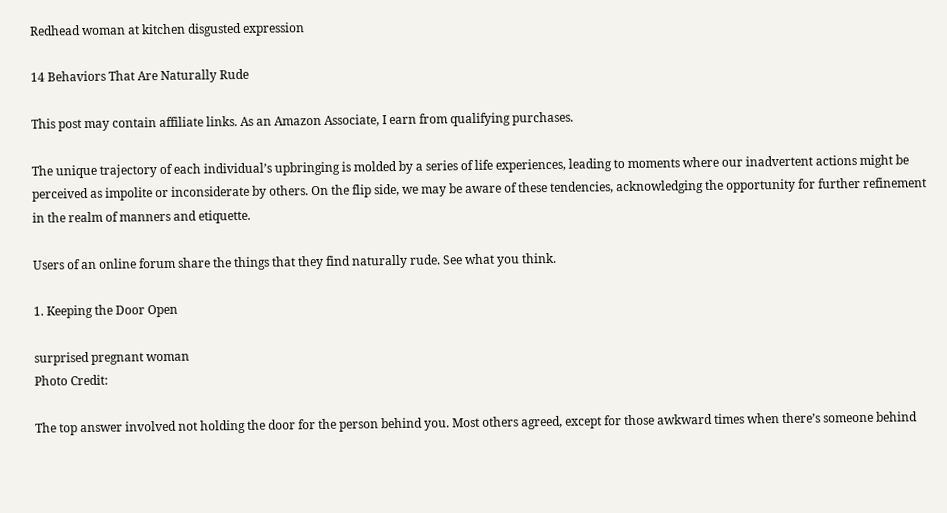Redhead woman at kitchen disgusted expression

14 Behaviors That Are Naturally Rude

This post may contain affiliate links. As an Amazon Associate, I earn from qualifying purchases.

The unique trajectory of each individual’s upbringing is molded by a series of life experiences, leading to moments where our inadvertent actions might be perceived as impolite or inconsiderate by others. On the flip side, we may be aware of these tendencies, acknowledging the opportunity for further refinement in the realm of manners and etiquette.

Users of an online forum share the things that they find naturally rude. See what you think.

1. Keeping the Door Open

surprised pregnant woman
Photo Credit:

The top answer involved not holding the door for the person behind you. Most others agreed, except for those awkward times when there’s someone behind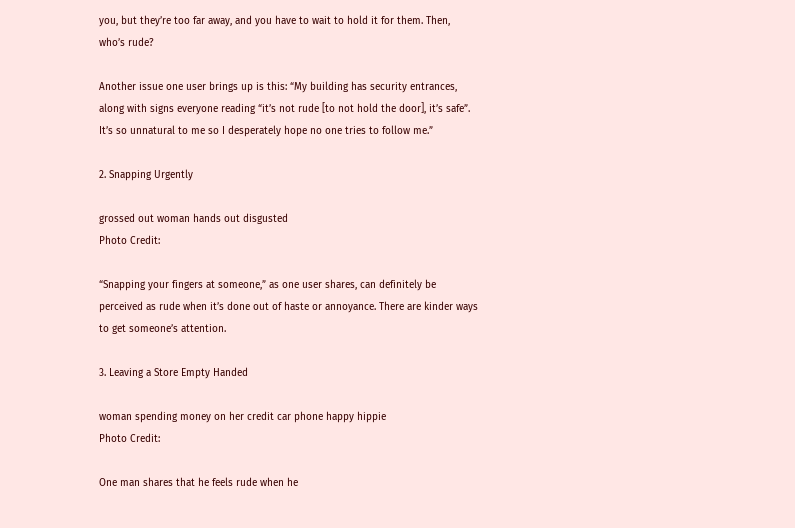you, but they’re too far away, and you have to wait to hold it for them. Then, who’s rude?

Another issue one user brings up is this: “My building has security entrances, along with signs everyone reading “it’s not rude [to not hold the door], it’s safe”. It’s so unnatural to me so I desperately hope no one tries to follow me.”

2. Snapping Urgently

grossed out woman hands out disgusted
Photo Credit:

“Snapping your fingers at someone,” as one user shares, can definitely be perceived as rude when it’s done out of haste or annoyance. There are kinder ways to get someone’s attention.

3. Leaving a Store Empty Handed

woman spending money on her credit car phone happy hippie
Photo Credit:

One man shares that he feels rude when he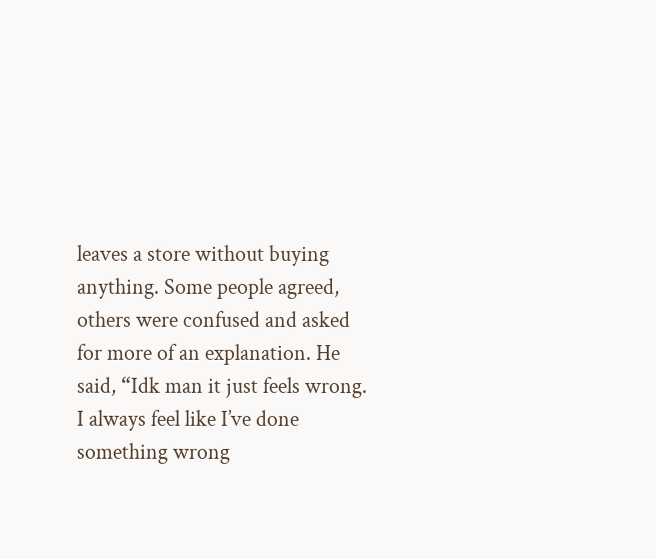leaves a store without buying anything. Some people agreed, others were confused and asked for more of an explanation. He said, “Idk man it just feels wrong. I always feel like I’ve done something wrong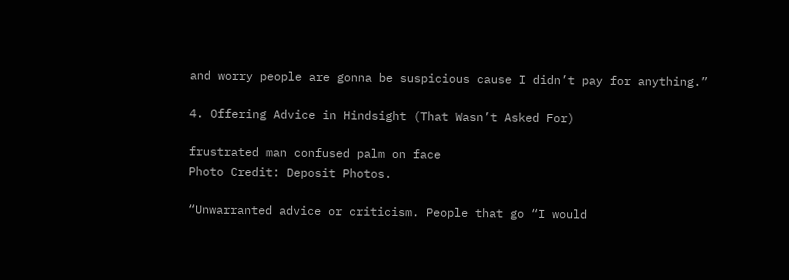and worry people are gonna be suspicious cause I didn’t pay for anything.”

4. Offering Advice in Hindsight (That Wasn’t Asked For)

frustrated man confused palm on face
Photo Credit: Deposit Photos.

“Unwarranted advice or criticism. People that go “I would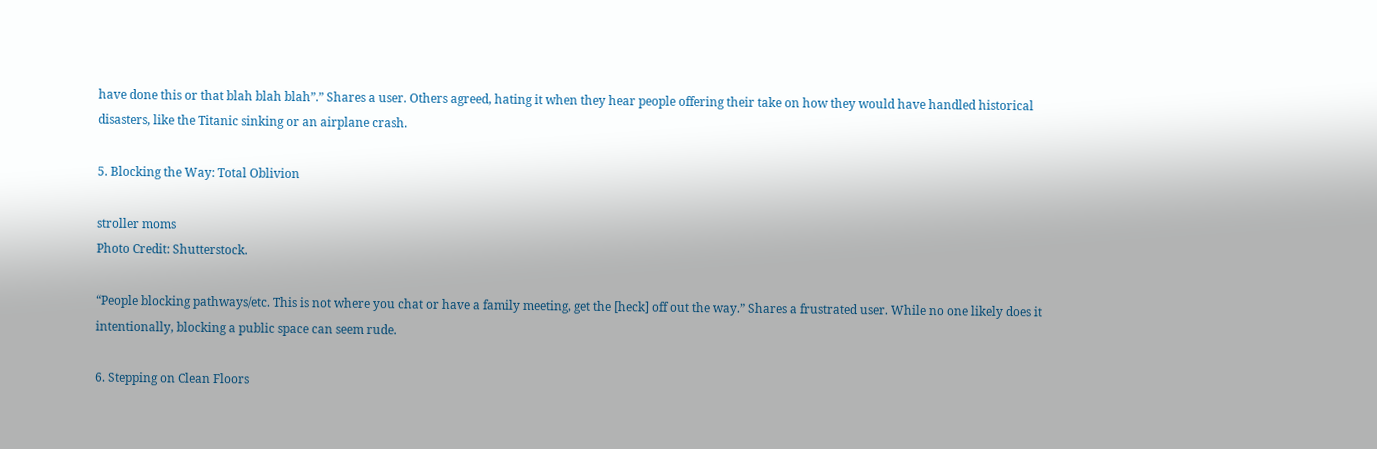have done this or that blah blah blah”.” Shares a user. Others agreed, hating it when they hear people offering their take on how they would have handled historical disasters, like the Titanic sinking or an airplane crash.

5. Blocking the Way: Total Oblivion

stroller moms
Photo Credit: Shutterstock.

“People blocking pathways/etc. This is not where you chat or have a family meeting, get the [heck] off out the way.” Shares a frustrated user. While no one likely does it intentionally, blocking a public space can seem rude.

6. Stepping on Clean Floors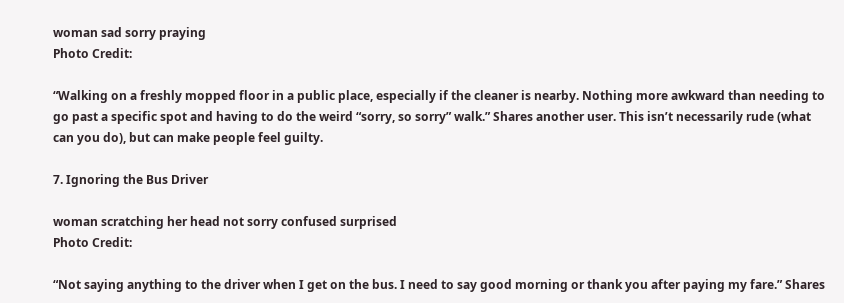woman sad sorry praying
Photo Credit:

“Walking on a freshly mopped floor in a public place, especially if the cleaner is nearby. Nothing more awkward than needing to go past a specific spot and having to do the weird “sorry, so sorry” walk.” Shares another user. This isn’t necessarily rude (what can you do), but can make people feel guilty.

7. Ignoring the Bus Driver

woman scratching her head not sorry confused surprised
Photo Credit:

“Not saying anything to the driver when I get on the bus. I need to say good morning or thank you after paying my fare.” Shares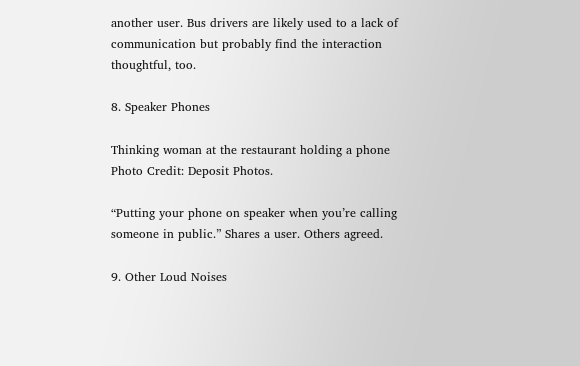another user. Bus drivers are likely used to a lack of communication but probably find the interaction thoughtful, too.

8. Speaker Phones

Thinking woman at the restaurant holding a phone
Photo Credit: Deposit Photos.

“Putting your phone on speaker when you’re calling someone in public.” Shares a user. Others agreed.

9. Other Loud Noises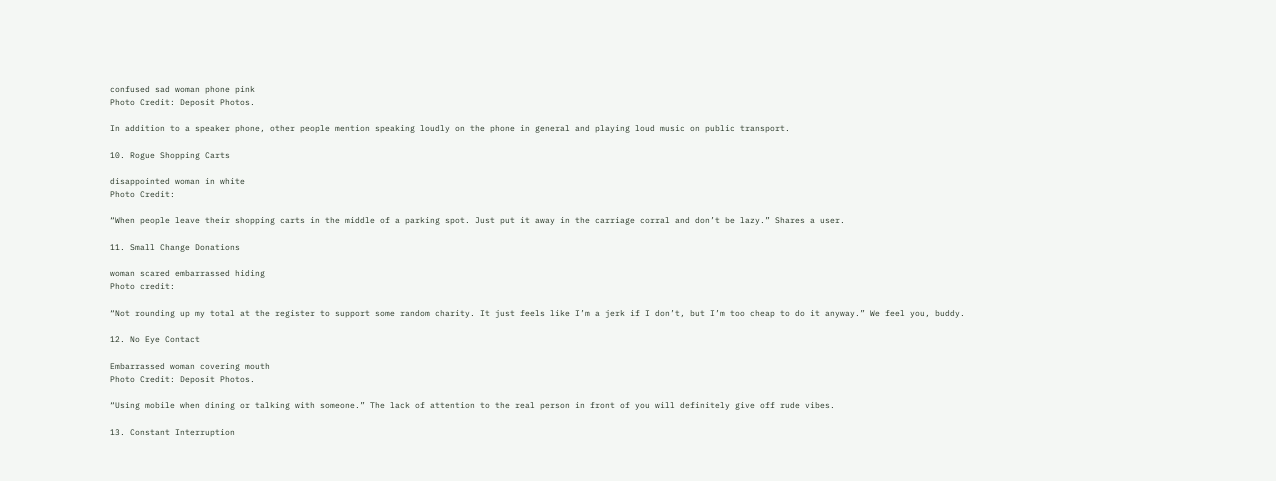confused sad woman phone pink
Photo Credit: Deposit Photos.

In addition to a speaker phone, other people mention speaking loudly on the phone in general and playing loud music on public transport.

10. Rogue Shopping Carts

disappointed woman in white
Photo Credit:

“When people leave their shopping carts in the middle of a parking spot. Just put it away in the carriage corral and don’t be lazy.” Shares a user.

11. Small Change Donations

woman scared embarrassed hiding
Photo credit:

“Not rounding up my total at the register to support some random charity. It just feels like I’m a jerk if I don’t, but I’m too cheap to do it anyway.” We feel you, buddy.

12. No Eye Contact

Embarrassed woman covering mouth
Photo Credit: Deposit Photos.

“Using mobile when dining or talking with someone.” The lack of attention to the real person in front of you will definitely give off rude vibes.

13. Constant Interruption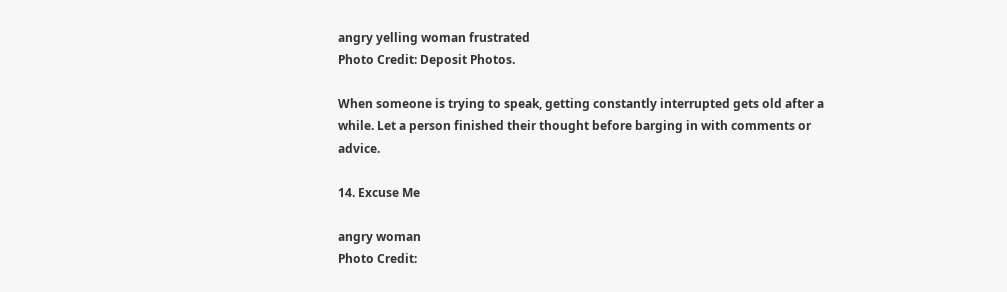angry yelling woman frustrated
Photo Credit: Deposit Photos.

When someone is trying to speak, getting constantly interrupted gets old after a while. Let a person finished their thought before barging in with comments or advice.

14. Excuse Me

angry woman
Photo Credit: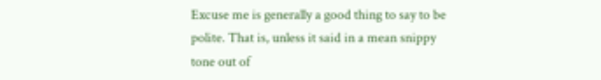Excuse me is generally a good thing to say to be polite. That is, unless it said in a mean snippy tone out of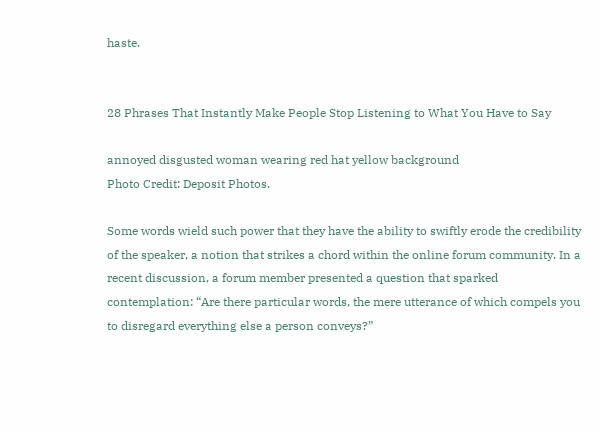haste.


28 Phrases That Instantly Make People Stop Listening to What You Have to Say

annoyed disgusted woman wearing red hat yellow background
Photo Credit: Deposit Photos.

Some words wield such power that they have the ability to swiftly erode the credibility of the speaker, a notion that strikes a chord within the online forum community. In a recent discussion, a forum member presented a question that sparked contemplation: “Are there particular words, the mere utterance of which compels you to disregard everything else a person conveys?”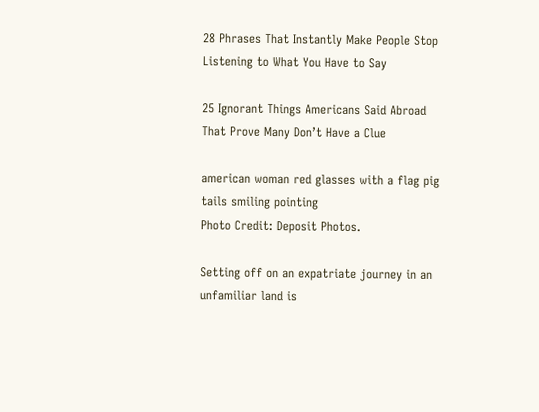28 Phrases That Instantly Make People Stop Listening to What You Have to Say

25 Ignorant Things Americans Said Abroad That Prove Many Don’t Have a Clue

american woman red glasses with a flag pig tails smiling pointing
Photo Credit: Deposit Photos.

Setting off on an expatriate journey in an unfamiliar land is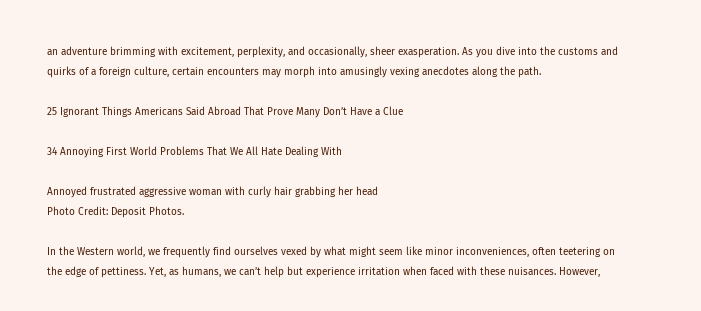an adventure brimming with excitement, perplexity, and occasionally, sheer exasperation. As you dive into the customs and quirks of a foreign culture, certain encounters may morph into amusingly vexing anecdotes along the path.

25 Ignorant Things Americans Said Abroad That Prove Many Don’t Have a Clue

34 Annoying First World Problems That We All Hate Dealing With

Annoyed frustrated aggressive woman with curly hair grabbing her head
Photo Credit: Deposit Photos.

In the Western world, we frequently find ourselves vexed by what might seem like minor inconveniences, often teetering on the edge of pettiness. Yet, as humans, we can’t help but experience irritation when faced with these nuisances. However,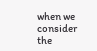when we consider the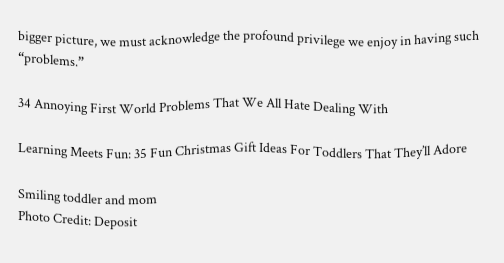bigger picture, we must acknowledge the profound privilege we enjoy in having such “problems.”

34 Annoying First World Problems That We All Hate Dealing With

Learning Meets Fun: 35 Fun Christmas Gift Ideas For Toddlers That They’ll Adore

Smiling toddler and mom
Photo Credit: Deposit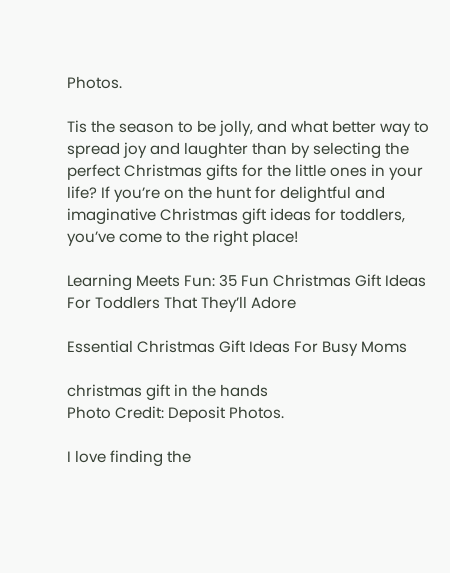Photos.

Tis the season to be jolly, and what better way to spread joy and laughter than by selecting the perfect Christmas gifts for the little ones in your life? If you’re on the hunt for delightful and imaginative Christmas gift ideas for toddlers, you’ve come to the right place!

Learning Meets Fun: 35 Fun Christmas Gift Ideas For Toddlers That They’ll Adore

Essential Christmas Gift Ideas For Busy Moms

christmas gift in the hands
Photo Credit: Deposit Photos.

I love finding the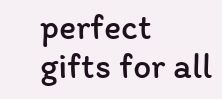perfect gifts for all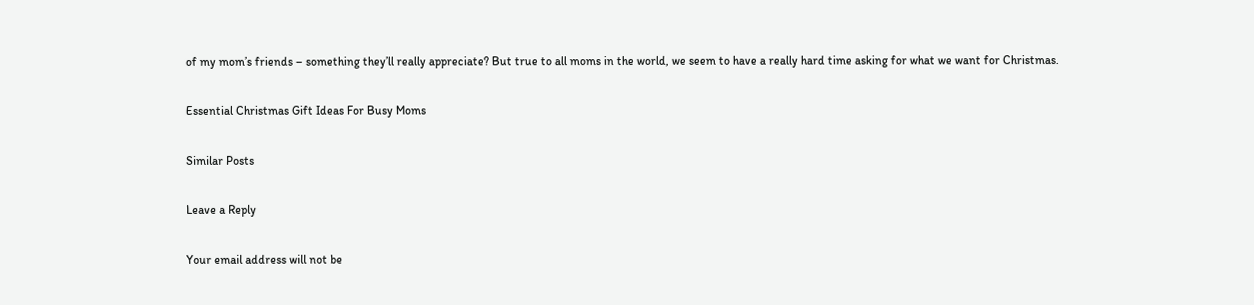of my mom’s friends – something they’ll really appreciate? But true to all moms in the world, we seem to have a really hard time asking for what we want for Christmas.

Essential Christmas Gift Ideas For Busy Moms

Similar Posts

Leave a Reply

Your email address will not be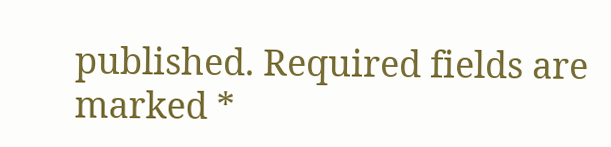published. Required fields are marked *